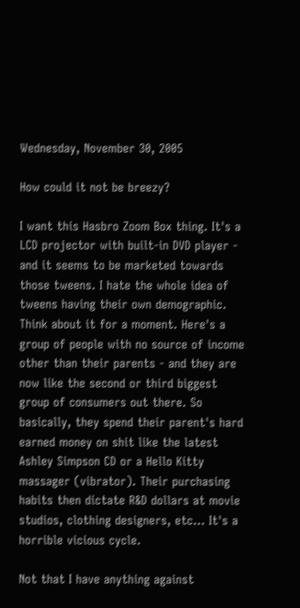Wednesday, November 30, 2005

How could it not be breezy?

I want this Hasbro Zoom Box thing. It's a LCD projector with built-in DVD player - and it seems to be marketed towards those tweens. I hate the whole idea of tweens having their own demographic. Think about it for a moment. Here's a group of people with no source of income other than their parents - and they are now like the second or third biggest group of consumers out there. So basically, they spend their parent's hard earned money on shit like the latest Ashley Simpson CD or a Hello Kitty massager (vibrator). Their purchasing habits then dictate R&D dollars at movie studios, clothing designers, etc... It's a horrible vicious cycle.

Not that I have anything against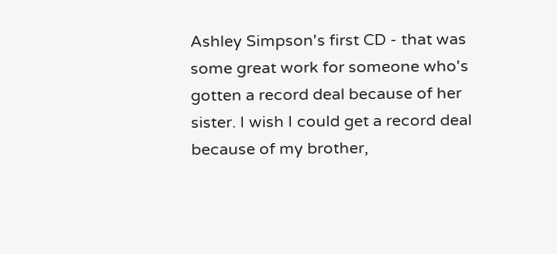Ashley Simpson's first CD - that was some great work for someone who's gotten a record deal because of her sister. I wish I could get a record deal because of my brother,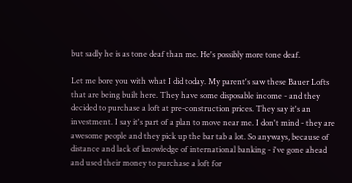but sadly he is as tone deaf than me. He's possibly more tone deaf.

Let me bore you with what I did today. My parent's saw these Bauer Lofts that are being built here. They have some disposable income - and they decided to purchase a loft at pre-construction prices. They say it's an investment. I say it's part of a plan to move near me. I don't mind - they are awesome people and they pick up the bar tab a lot. So anyways, because of distance and lack of knowledge of international banking - i've gone ahead and used their money to purchase a loft for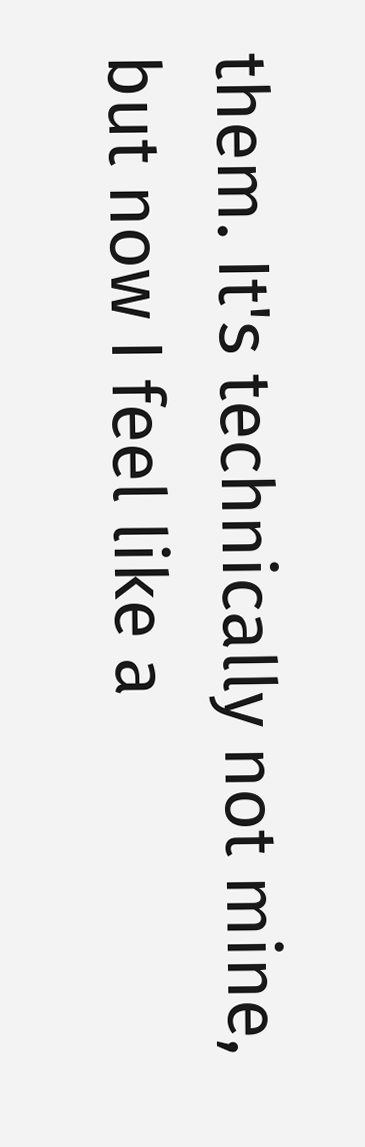them. It's technically not mine, but now I feel like a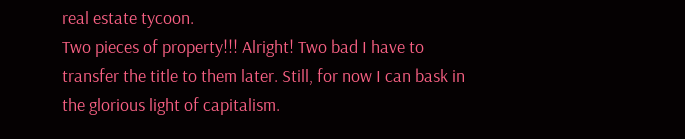real estate tycoon.
Two pieces of property!!! Alright! Two bad I have to transfer the title to them later. Still, for now I can bask in the glorious light of capitalism.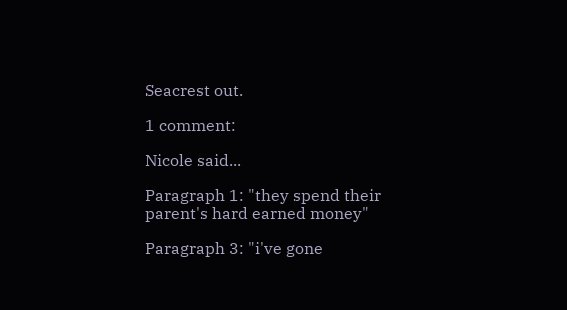Seacrest out.

1 comment:

Nicole said...

Paragraph 1: "they spend their parent's hard earned money"

Paragraph 3: "i've gone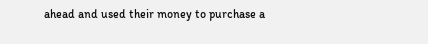ahead and used their money to purchase a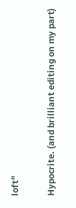loft"

Hypocrite. (and brilliant editing on my part)